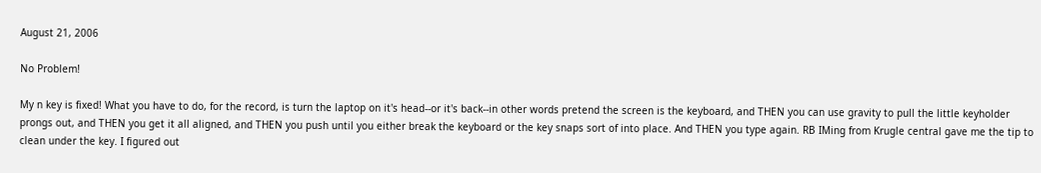August 21, 2006

No Problem!

My n key is fixed! What you have to do, for the record, is turn the laptop on it's head--or it's back--in other words pretend the screen is the keyboard, and THEN you can use gravity to pull the little keyholder prongs out, and THEN you get it all aligned, and THEN you push until you either break the keyboard or the key snaps sort of into place. And THEN you type again. RB IMing from Krugle central gave me the tip to clean under the key. I figured out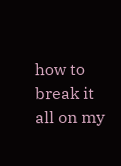how to break it all on my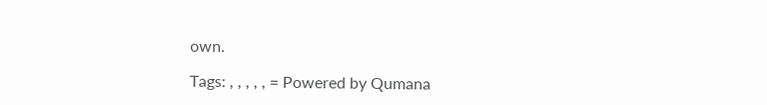own.

Tags: , , , , , = Powered by Qumana